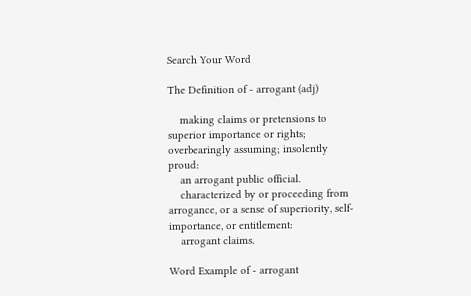Search Your Word

The Definition of - arrogant (adj)

    making claims or pretensions to superior importance or rights; overbearingly assuming; insolently proud:
    an arrogant public official.
    characterized by or proceeding from arrogance, or a sense of superiority, self-importance, or entitlement:
    arrogant claims.

Word Example of - arrogant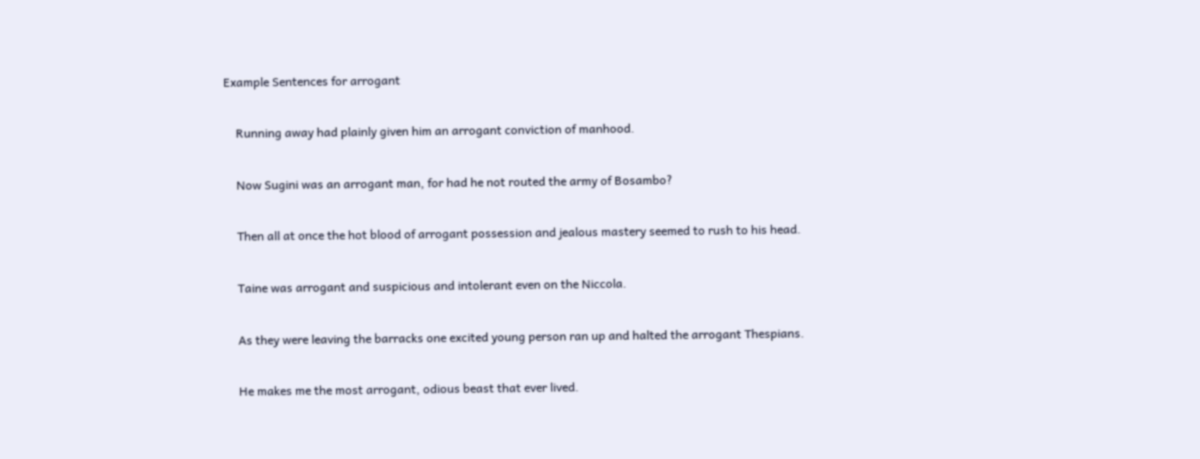Example Sentences for arrogant

    Running away had plainly given him an arrogant conviction of manhood.

    Now Sugini was an arrogant man, for had he not routed the army of Bosambo?

    Then all at once the hot blood of arrogant possession and jealous mastery seemed to rush to his head.

    Taine was arrogant and suspicious and intolerant even on the Niccola.

    As they were leaving the barracks one excited young person ran up and halted the arrogant Thespians.

    He makes me the most arrogant, odious beast that ever lived.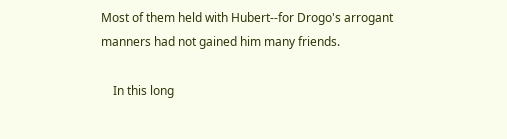Most of them held with Hubert--for Drogo's arrogant manners had not gained him many friends.

    In this long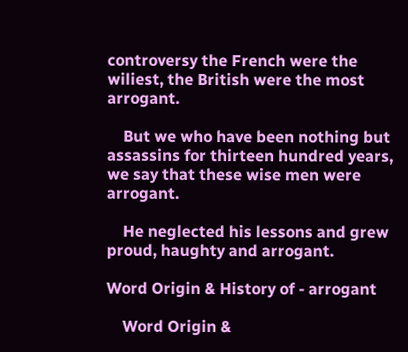controversy the French were the wiliest, the British were the most arrogant.

    But we who have been nothing but assassins for thirteen hundred years, we say that these wise men were arrogant.

    He neglected his lessons and grew proud, haughty and arrogant.

Word Origin & History of - arrogant

    Word Origin &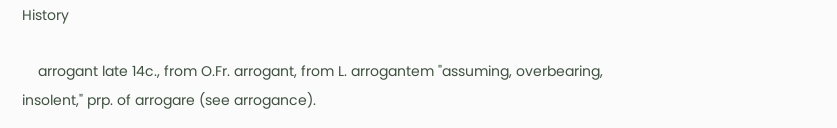History

    arrogant late 14c., from O.Fr. arrogant, from L. arrogantem "assuming, overbearing, insolent," prp. of arrogare (see arrogance).